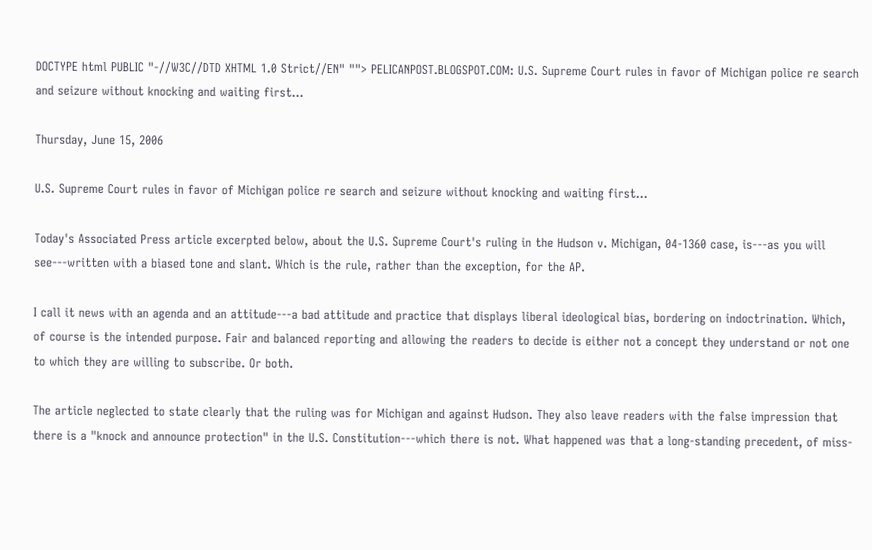DOCTYPE html PUBLIC "-//W3C//DTD XHTML 1.0 Strict//EN" ""> PELICANPOST.BLOGSPOT.COM: U.S. Supreme Court rules in favor of Michigan police re search and seizure without knocking and waiting first...

Thursday, June 15, 2006

U.S. Supreme Court rules in favor of Michigan police re search and seizure without knocking and waiting first...

Today's Associated Press article excerpted below, about the U.S. Supreme Court's ruling in the Hudson v. Michigan, 04-1360 case, is---as you will see---written with a biased tone and slant. Which is the rule, rather than the exception, for the AP.

I call it news with an agenda and an attitude---a bad attitude and practice that displays liberal ideological bias, bordering on indoctrination. Which, of course is the intended purpose. Fair and balanced reporting and allowing the readers to decide is either not a concept they understand or not one to which they are willing to subscribe. Or both.

The article neglected to state clearly that the ruling was for Michigan and against Hudson. They also leave readers with the false impression that there is a "knock and announce protection" in the U.S. Constitution---which there is not. What happened was that a long-standing precedent, of miss-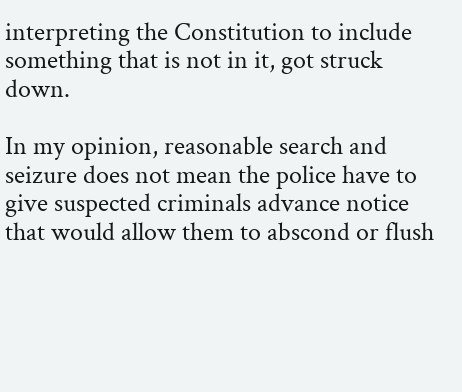interpreting the Constitution to include something that is not in it, got struck down.

In my opinion, reasonable search and seizure does not mean the police have to give suspected criminals advance notice that would allow them to abscond or flush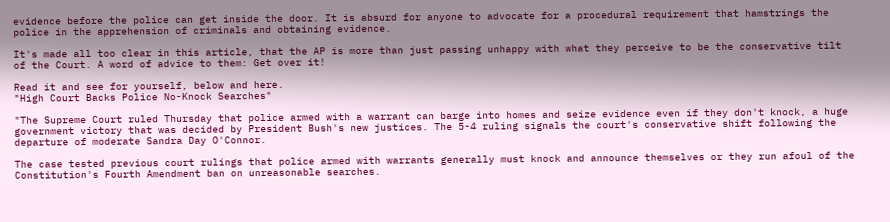evidence before the police can get inside the door. It is absurd for anyone to advocate for a procedural requirement that hamstrings the police in the apprehension of criminals and obtaining evidence.

It's made all too clear in this article, that the AP is more than just passing unhappy with what they perceive to be the conservative tilt of the Court. A word of advice to them: Get over it!

Read it and see for yourself, below and here.
"High Court Backs Police No-Knock Searches"

"The Supreme Court ruled Thursday that police armed with a warrant can barge into homes and seize evidence even if they don't knock, a huge government victory that was decided by President Bush's new justices. The 5-4 ruling signals the court's conservative shift following the departure of moderate Sandra Day O'Connor.

The case tested previous court rulings that police armed with warrants generally must knock and announce themselves or they run afoul of the Constitution's Fourth Amendment ban on unreasonable searches.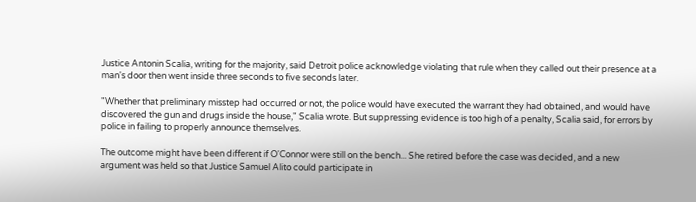Justice Antonin Scalia, writing for the majority, said Detroit police acknowledge violating that rule when they called out their presence at a man's door then went inside three seconds to five seconds later.

"Whether that preliminary misstep had occurred or not, the police would have executed the warrant they had obtained, and would have discovered the gun and drugs inside the house," Scalia wrote. But suppressing evidence is too high of a penalty, Scalia said, for errors by police in failing to properly announce themselves.

The outcome might have been different if O'Connor were still on the bench... She retired before the case was decided, and a new argument was held so that Justice Samuel Alito could participate in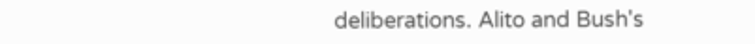deliberations. Alito and Bush's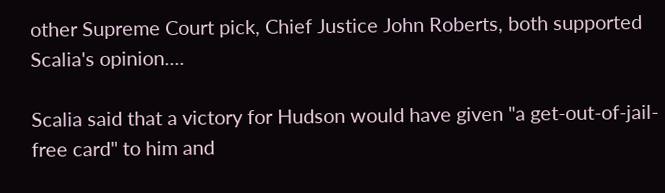other Supreme Court pick, Chief Justice John Roberts, both supported Scalia's opinion....

Scalia said that a victory for Hudson would have given "a get-out-of-jail-free card" to him and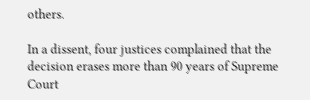others.

In a dissent, four justices complained that the decision erases more than 90 years of Supreme Court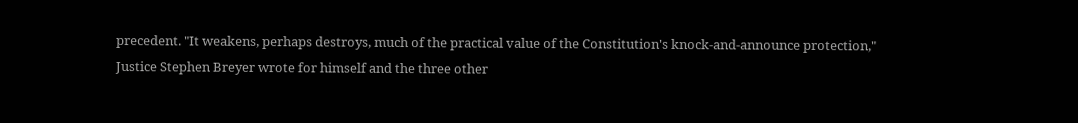precedent. "It weakens, perhaps destroys, much of the practical value of the Constitution's knock-and-announce protection," Justice Stephen Breyer wrote for himself and the three other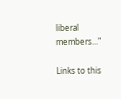liberal members..."

Links to this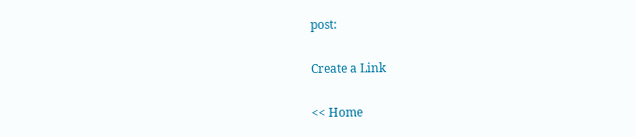post:

Create a Link

<< Home